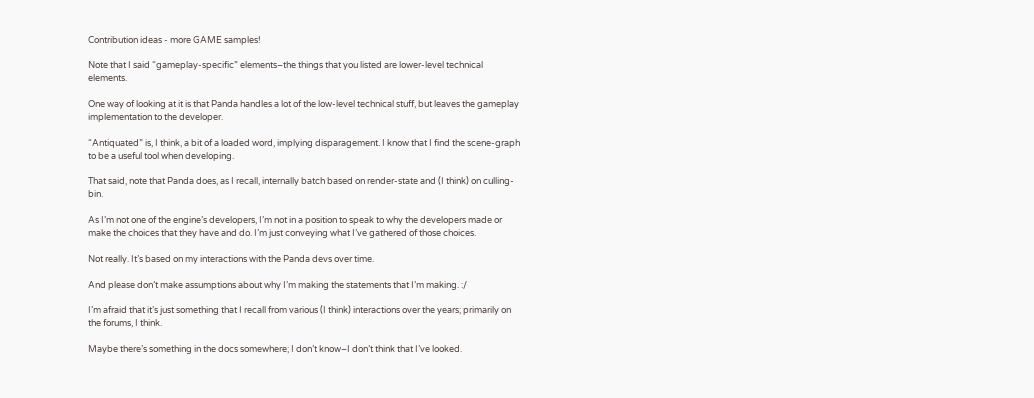Contribution ideas - more GAME samples!

Note that I said “gameplay-specific” elements–the things that you listed are lower-level technical elements.

One way of looking at it is that Panda handles a lot of the low-level technical stuff, but leaves the gameplay implementation to the developer.

“Antiquated” is, I think, a bit of a loaded word, implying disparagement. I know that I find the scene-graph to be a useful tool when developing.

That said, note that Panda does, as I recall, internally batch based on render-state and (I think) on culling-bin.

As I’m not one of the engine’s developers, I’m not in a position to speak to why the developers made or make the choices that they have and do. I’m just conveying what I’ve gathered of those choices.

Not really. It’s based on my interactions with the Panda devs over time.

And please don’t make assumptions about why I’m making the statements that I’m making. :/

I’m afraid that it’s just something that I recall from various (I think) interactions over the years; primarily on the forums, I think.

Maybe there’s something in the docs somewhere; I don’t know–I don’t think that I’ve looked.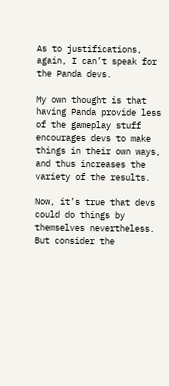As to justifications, again, I can’t speak for the Panda devs.

My own thought is that having Panda provide less of the gameplay stuff encourages devs to make things in their own ways, and thus increases the variety of the results.

Now, it’s true that devs could do things by themselves nevertheless. But consider the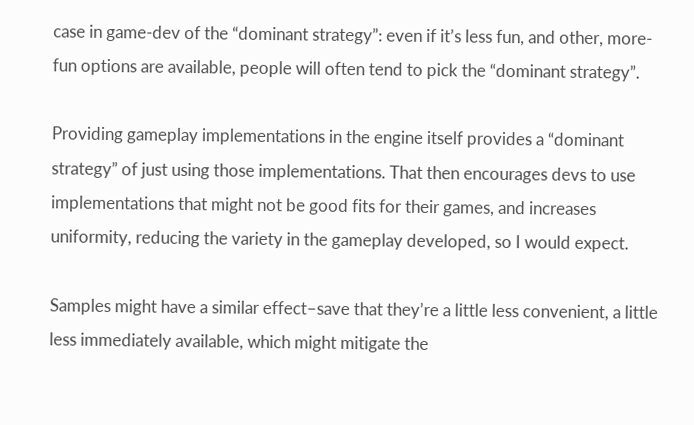case in game-dev of the “dominant strategy”: even if it’s less fun, and other, more-fun options are available, people will often tend to pick the “dominant strategy”.

Providing gameplay implementations in the engine itself provides a “dominant strategy” of just using those implementations. That then encourages devs to use implementations that might not be good fits for their games, and increases uniformity, reducing the variety in the gameplay developed, so I would expect.

Samples might have a similar effect–save that they’re a little less convenient, a little less immediately available, which might mitigate the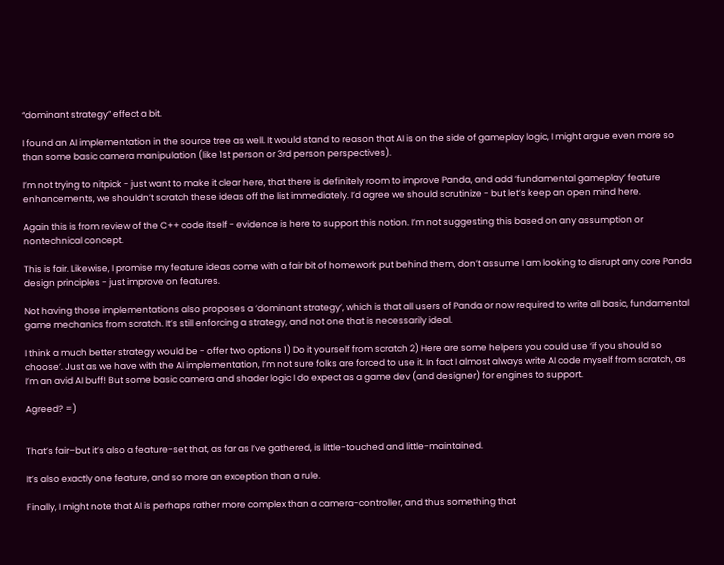“dominant strategy” effect a bit.

I found an AI implementation in the source tree as well. It would stand to reason that AI is on the side of gameplay logic, I might argue even more so than some basic camera manipulation (like 1st person or 3rd person perspectives).

I’m not trying to nitpick - just want to make it clear here, that there is definitely room to improve Panda, and add ‘fundamental gameplay’ feature enhancements, we shouldn’t scratch these ideas off the list immediately. I’d agree we should scrutinize - but let’s keep an open mind here.

Again this is from review of the C++ code itself - evidence is here to support this notion. I’m not suggesting this based on any assumption or nontechnical concept.

This is fair. Likewise, I promise my feature ideas come with a fair bit of homework put behind them, don’t assume I am looking to disrupt any core Panda design principles - just improve on features.

Not having those implementations also proposes a ‘dominant strategy’, which is that all users of Panda or now required to write all basic, fundamental game mechanics from scratch. It’s still enforcing a strategy, and not one that is necessarily ideal.

I think a much better strategy would be - offer two options 1) Do it yourself from scratch 2) Here are some helpers you could use ‘if you should so choose’. Just as we have with the AI implementation, I’m not sure folks are forced to use it. In fact I almost always write AI code myself from scratch, as I’m an avid AI buff! But some basic camera and shader logic I do expect as a game dev (and designer) for engines to support.

Agreed? =)


That’s fair–but it’s also a feature-set that, as far as I’ve gathered, is little-touched and little-maintained.

It’s also exactly one feature, and so more an exception than a rule.

Finally, I might note that AI is perhaps rather more complex than a camera-controller, and thus something that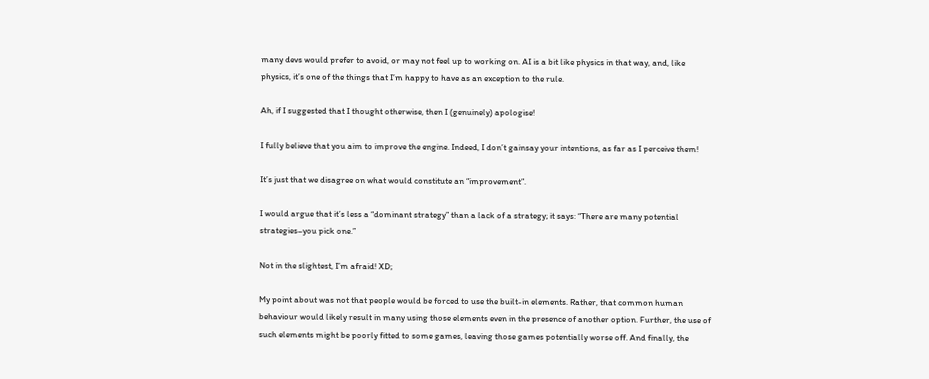many devs would prefer to avoid, or may not feel up to working on. AI is a bit like physics in that way, and, like physics, it’s one of the things that I’m happy to have as an exception to the rule.

Ah, if I suggested that I thought otherwise, then I (genuinely) apologise!

I fully believe that you aim to improve the engine. Indeed, I don’t gainsay your intentions, as far as I perceive them!

It’s just that we disagree on what would constitute an “improvement”.

I would argue that it’s less a “dominant strategy” than a lack of a strategy; it says: “There are many potential strategies–you pick one.”

Not in the slightest, I’m afraid! XD;

My point about was not that people would be forced to use the built-in elements. Rather, that common human behaviour would likely result in many using those elements even in the presence of another option. Further, the use of such elements might be poorly fitted to some games, leaving those games potentially worse off. And finally, the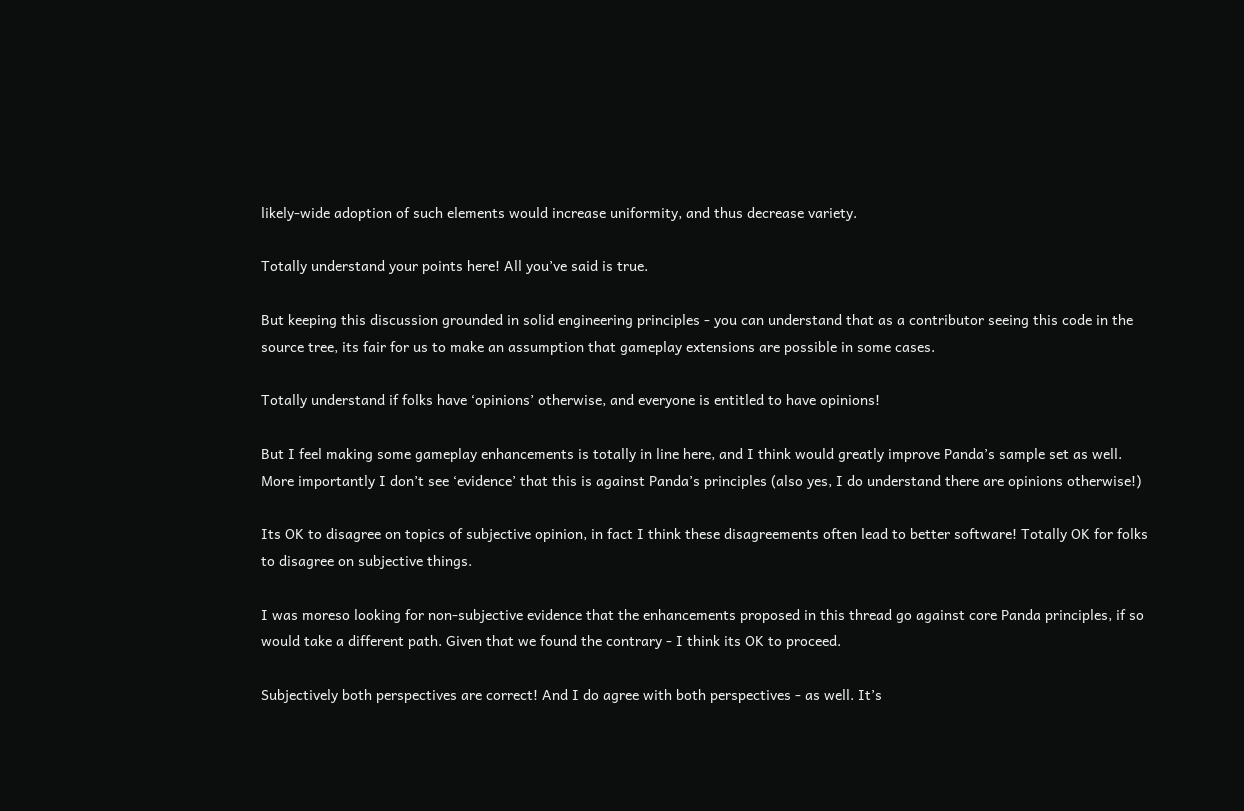likely-wide adoption of such elements would increase uniformity, and thus decrease variety.

Totally understand your points here! All you’ve said is true.

But keeping this discussion grounded in solid engineering principles - you can understand that as a contributor seeing this code in the source tree, its fair for us to make an assumption that gameplay extensions are possible in some cases.

Totally understand if folks have ‘opinions’ otherwise, and everyone is entitled to have opinions!

But I feel making some gameplay enhancements is totally in line here, and I think would greatly improve Panda’s sample set as well. More importantly I don’t see ‘evidence’ that this is against Panda’s principles (also yes, I do understand there are opinions otherwise!)

Its OK to disagree on topics of subjective opinion, in fact I think these disagreements often lead to better software! Totally OK for folks to disagree on subjective things.

I was moreso looking for non-subjective evidence that the enhancements proposed in this thread go against core Panda principles, if so would take a different path. Given that we found the contrary - I think its OK to proceed.

Subjectively both perspectives are correct! And I do agree with both perspectives - as well. It’s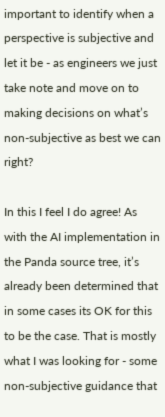important to identify when a perspective is subjective and let it be - as engineers we just take note and move on to making decisions on what’s non-subjective as best we can right?

In this I feel I do agree! As with the AI implementation in the Panda source tree, it’s already been determined that in some cases its OK for this to be the case. That is mostly what I was looking for - some non-subjective guidance that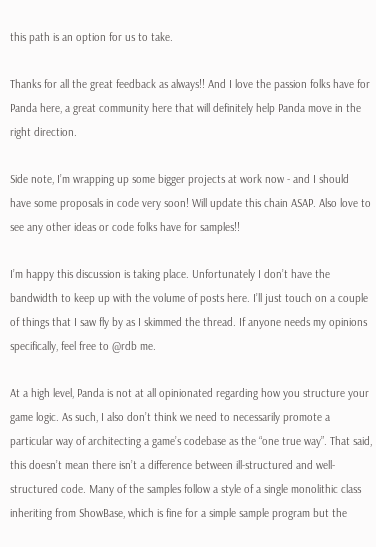this path is an option for us to take.

Thanks for all the great feedback as always!! And I love the passion folks have for Panda here, a great community here that will definitely help Panda move in the right direction.

Side note, I’m wrapping up some bigger projects at work now - and I should have some proposals in code very soon! Will update this chain ASAP. Also love to see any other ideas or code folks have for samples!!

I’m happy this discussion is taking place. Unfortunately I don’t have the bandwidth to keep up with the volume of posts here. I’ll just touch on a couple of things that I saw fly by as I skimmed the thread. If anyone needs my opinions specifically, feel free to @rdb me.

At a high level, Panda is not at all opinionated regarding how you structure your game logic. As such, I also don’t think we need to necessarily promote a particular way of architecting a game’s codebase as the “one true way”. That said, this doesn’t mean there isn’t a difference between ill-structured and well-structured code. Many of the samples follow a style of a single monolithic class inheriting from ShowBase, which is fine for a simple sample program but the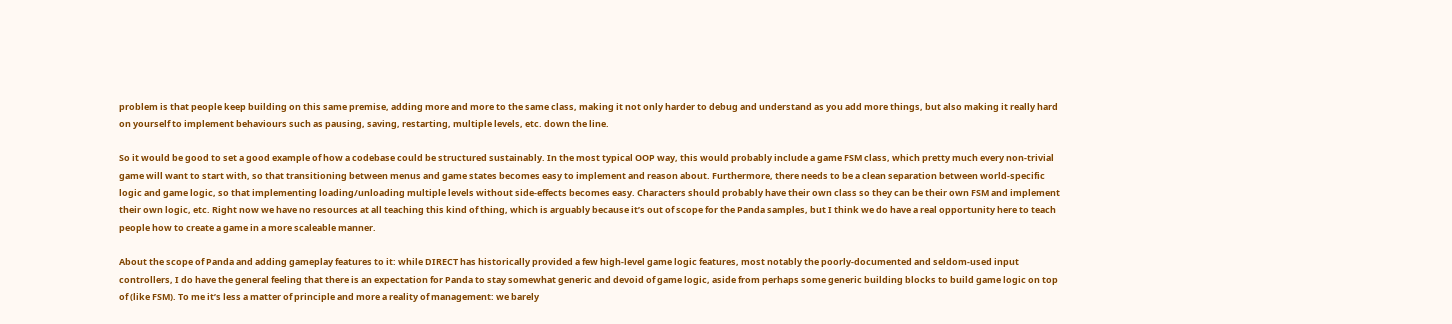problem is that people keep building on this same premise, adding more and more to the same class, making it not only harder to debug and understand as you add more things, but also making it really hard on yourself to implement behaviours such as pausing, saving, restarting, multiple levels, etc. down the line.

So it would be good to set a good example of how a codebase could be structured sustainably. In the most typical OOP way, this would probably include a game FSM class, which pretty much every non-trivial game will want to start with, so that transitioning between menus and game states becomes easy to implement and reason about. Furthermore, there needs to be a clean separation between world-specific logic and game logic, so that implementing loading/unloading multiple levels without side-effects becomes easy. Characters should probably have their own class so they can be their own FSM and implement their own logic, etc. Right now we have no resources at all teaching this kind of thing, which is arguably because it’s out of scope for the Panda samples, but I think we do have a real opportunity here to teach people how to create a game in a more scaleable manner.

About the scope of Panda and adding gameplay features to it: while DIRECT has historically provided a few high-level game logic features, most notably the poorly-documented and seldom-used input controllers, I do have the general feeling that there is an expectation for Panda to stay somewhat generic and devoid of game logic, aside from perhaps some generic building blocks to build game logic on top of (like FSM). To me it’s less a matter of principle and more a reality of management: we barely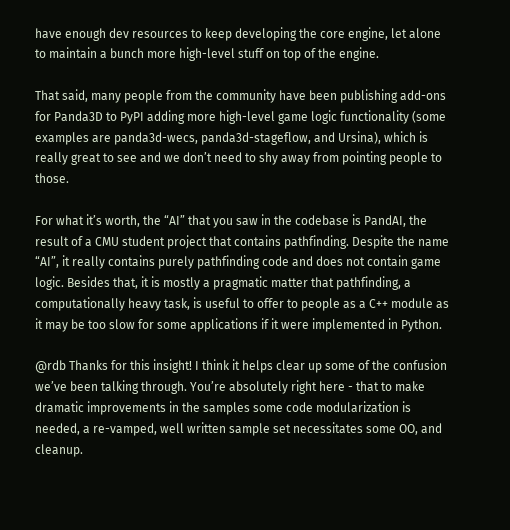have enough dev resources to keep developing the core engine, let alone to maintain a bunch more high-level stuff on top of the engine.

That said, many people from the community have been publishing add-ons for Panda3D to PyPI adding more high-level game logic functionality (some examples are panda3d-wecs, panda3d-stageflow, and Ursina), which is really great to see and we don’t need to shy away from pointing people to those.

For what it’s worth, the “AI” that you saw in the codebase is PandAI, the result of a CMU student project that contains pathfinding. Despite the name “AI”, it really contains purely pathfinding code and does not contain game logic. Besides that, it is mostly a pragmatic matter that pathfinding, a computationally heavy task, is useful to offer to people as a C++ module as it may be too slow for some applications if it were implemented in Python.

@rdb Thanks for this insight! I think it helps clear up some of the confusion we’ve been talking through. You’re absolutely right here - that to make dramatic improvements in the samples some code modularization is needed, a re-vamped, well written sample set necessitates some OO, and cleanup.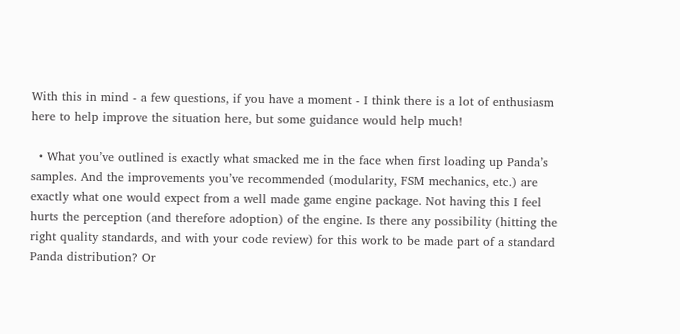With this in mind - a few questions, if you have a moment - I think there is a lot of enthusiasm here to help improve the situation here, but some guidance would help much!

  • What you’ve outlined is exactly what smacked me in the face when first loading up Panda’s samples. And the improvements you’ve recommended (modularity, FSM mechanics, etc.) are exactly what one would expect from a well made game engine package. Not having this I feel hurts the perception (and therefore adoption) of the engine. Is there any possibility (hitting the right quality standards, and with your code review) for this work to be made part of a standard Panda distribution? Or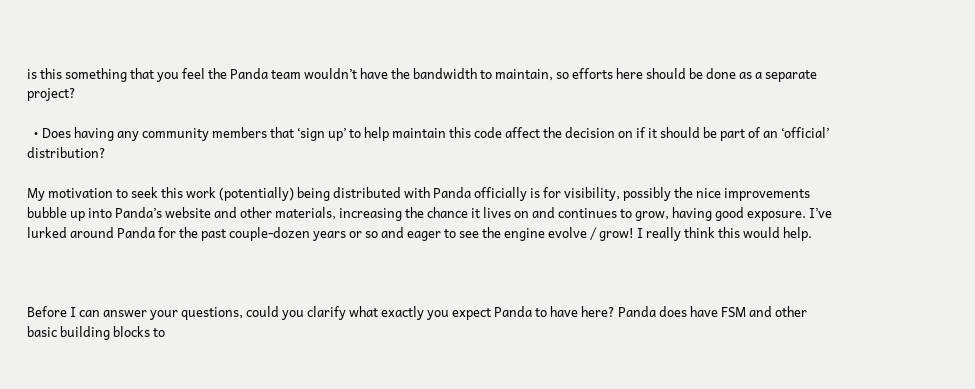is this something that you feel the Panda team wouldn’t have the bandwidth to maintain, so efforts here should be done as a separate project?

  • Does having any community members that ‘sign up’ to help maintain this code affect the decision on if it should be part of an ‘official’ distribution?

My motivation to seek this work (potentially) being distributed with Panda officially is for visibility, possibly the nice improvements bubble up into Panda’s website and other materials, increasing the chance it lives on and continues to grow, having good exposure. I’ve lurked around Panda for the past couple-dozen years or so and eager to see the engine evolve / grow! I really think this would help.



Before I can answer your questions, could you clarify what exactly you expect Panda to have here? Panda does have FSM and other basic building blocks to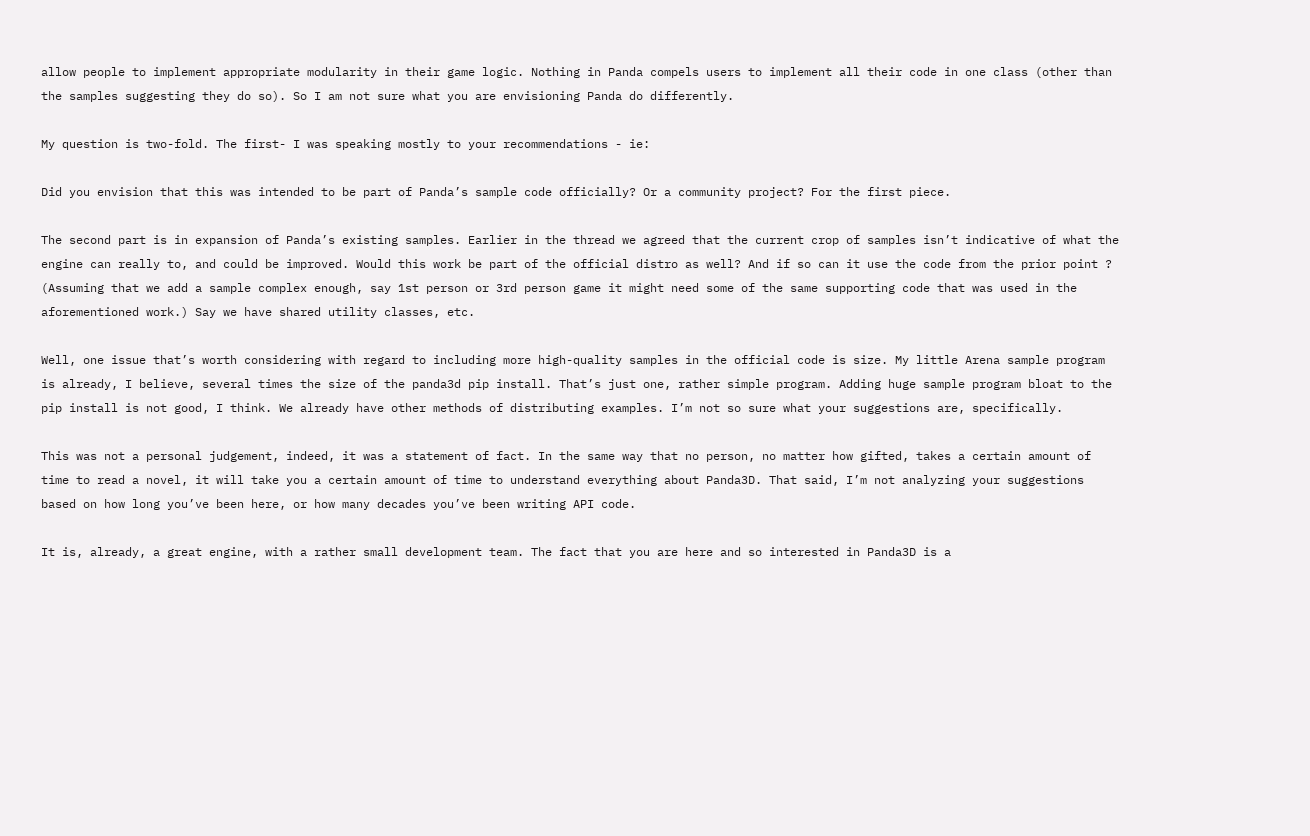allow people to implement appropriate modularity in their game logic. Nothing in Panda compels users to implement all their code in one class (other than the samples suggesting they do so). So I am not sure what you are envisioning Panda do differently.

My question is two-fold. The first- I was speaking mostly to your recommendations - ie:

Did you envision that this was intended to be part of Panda’s sample code officially? Or a community project? For the first piece.

The second part is in expansion of Panda’s existing samples. Earlier in the thread we agreed that the current crop of samples isn’t indicative of what the engine can really to, and could be improved. Would this work be part of the official distro as well? And if so can it use the code from the prior point ? (Assuming that we add a sample complex enough, say 1st person or 3rd person game it might need some of the same supporting code that was used in the aforementioned work.) Say we have shared utility classes, etc.

Well, one issue that’s worth considering with regard to including more high-quality samples in the official code is size. My little Arena sample program is already, I believe, several times the size of the panda3d pip install. That’s just one, rather simple program. Adding huge sample program bloat to the pip install is not good, I think. We already have other methods of distributing examples. I’m not so sure what your suggestions are, specifically.

This was not a personal judgement, indeed, it was a statement of fact. In the same way that no person, no matter how gifted, takes a certain amount of time to read a novel, it will take you a certain amount of time to understand everything about Panda3D. That said, I’m not analyzing your suggestions based on how long you’ve been here, or how many decades you’ve been writing API code.

It is, already, a great engine, with a rather small development team. The fact that you are here and so interested in Panda3D is a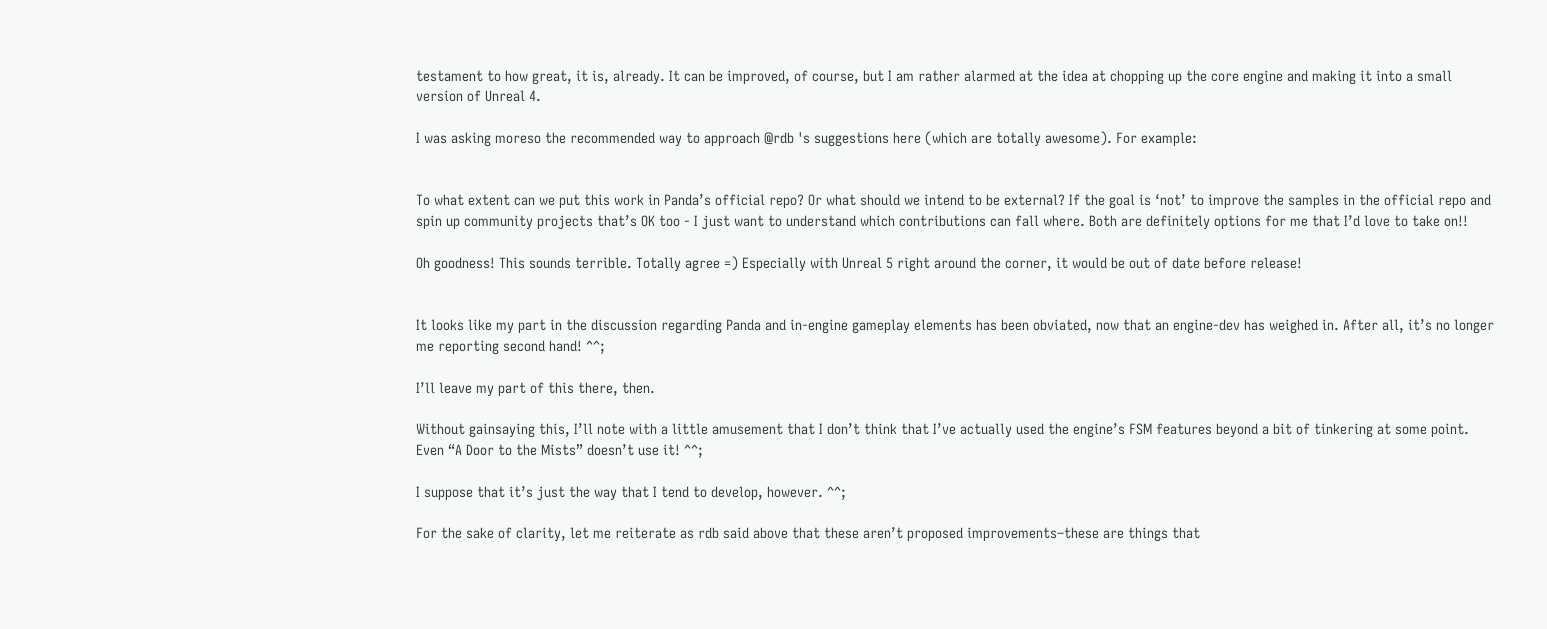testament to how great, it is, already. It can be improved, of course, but I am rather alarmed at the idea at chopping up the core engine and making it into a small version of Unreal 4.

I was asking moreso the recommended way to approach @rdb 's suggestions here (which are totally awesome). For example:


To what extent can we put this work in Panda’s official repo? Or what should we intend to be external? If the goal is ‘not’ to improve the samples in the official repo and spin up community projects that’s OK too - I just want to understand which contributions can fall where. Both are definitely options for me that I’d love to take on!!

Oh goodness! This sounds terrible. Totally agree =) Especially with Unreal 5 right around the corner, it would be out of date before release!


It looks like my part in the discussion regarding Panda and in-engine gameplay elements has been obviated, now that an engine-dev has weighed in. After all, it’s no longer me reporting second hand! ^^;

I’ll leave my part of this there, then.

Without gainsaying this, I’ll note with a little amusement that I don’t think that I’ve actually used the engine’s FSM features beyond a bit of tinkering at some point. Even “A Door to the Mists” doesn’t use it! ^^;

I suppose that it’s just the way that I tend to develop, however. ^^;

For the sake of clarity, let me reiterate as rdb said above that these aren’t proposed improvements–these are things that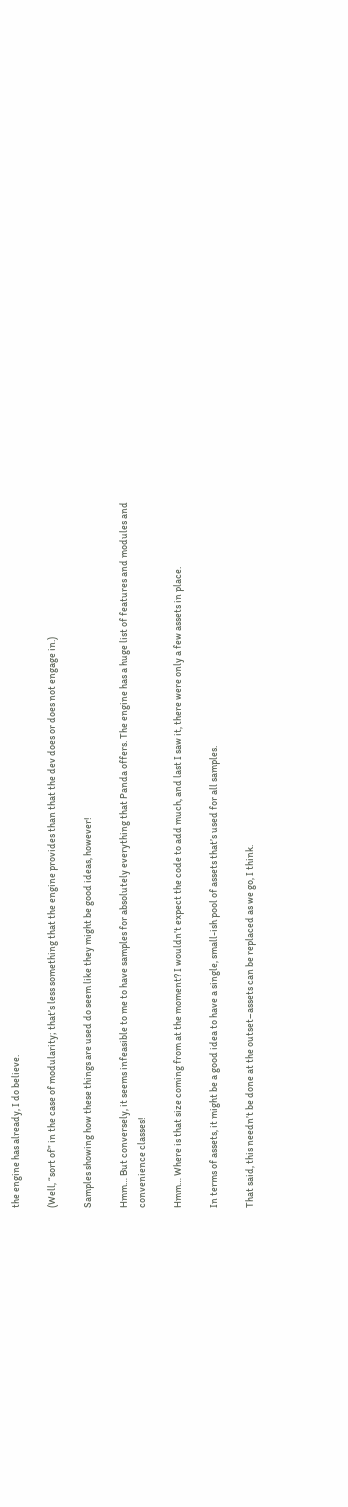the engine has already, I do believe.

(Well, “sort of” in the case of modularity; that’s less something that the engine provides than that the dev does or does not engage in.)

Samples showing how these things are used do seem like they might be good ideas, however!

Hmm… But conversely, it seems infeasible to me to have samples for absolutely everything that Panda offers. The engine has a huge list of features and modules and convenience classes!

Hmm… Where is that size coming from at the moment? I wouldn’t expect the code to add much, and last I saw it, there were only a few assets in place.

In terms of assets, it might be a good idea to have a single, small-ish pool of assets that’s used for all samples.

That said, this needn’t be done at the outset–assets can be replaced as we go, I think.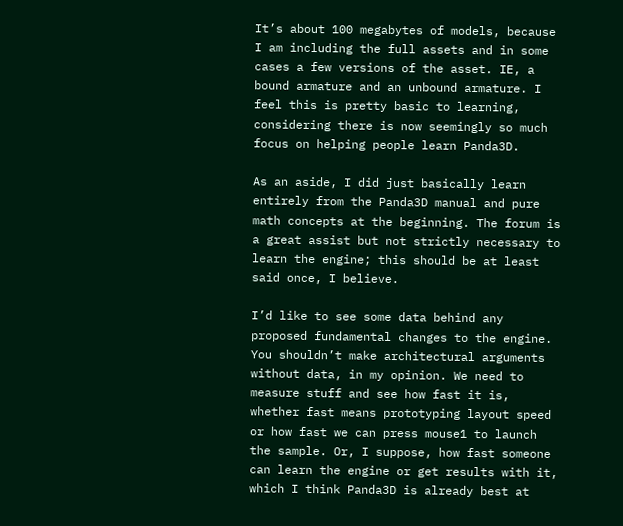It’s about 100 megabytes of models, because I am including the full assets and in some cases a few versions of the asset. IE, a bound armature and an unbound armature. I feel this is pretty basic to learning, considering there is now seemingly so much focus on helping people learn Panda3D.

As an aside, I did just basically learn entirely from the Panda3D manual and pure math concepts at the beginning. The forum is a great assist but not strictly necessary to learn the engine; this should be at least said once, I believe.

I’d like to see some data behind any proposed fundamental changes to the engine. You shouldn’t make architectural arguments without data, in my opinion. We need to measure stuff and see how fast it is, whether fast means prototyping layout speed or how fast we can press mouse1 to launch the sample. Or, I suppose, how fast someone can learn the engine or get results with it, which I think Panda3D is already best at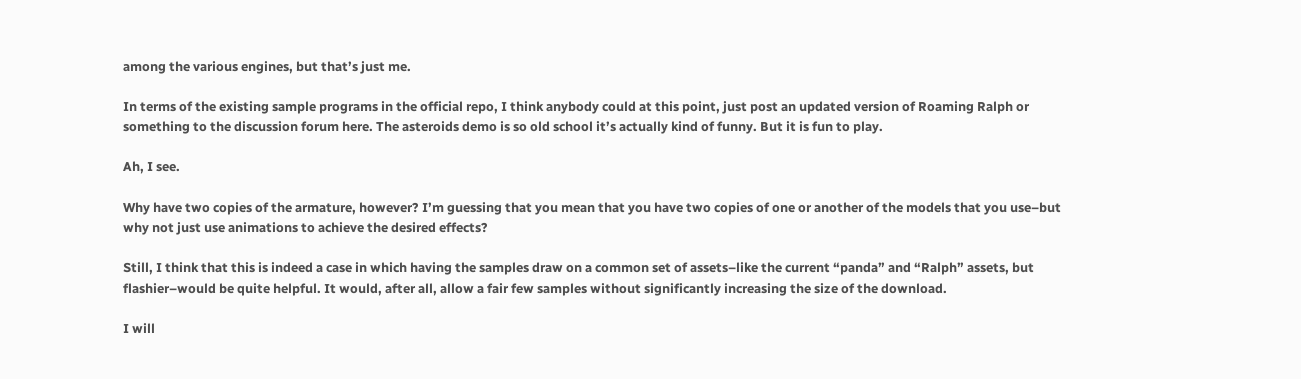among the various engines, but that’s just me.

In terms of the existing sample programs in the official repo, I think anybody could at this point, just post an updated version of Roaming Ralph or something to the discussion forum here. The asteroids demo is so old school it’s actually kind of funny. But it is fun to play.

Ah, I see.

Why have two copies of the armature, however? I’m guessing that you mean that you have two copies of one or another of the models that you use–but why not just use animations to achieve the desired effects?

Still, I think that this is indeed a case in which having the samples draw on a common set of assets–like the current “panda” and “Ralph” assets, but flashier–would be quite helpful. It would, after all, allow a fair few samples without significantly increasing the size of the download.

I will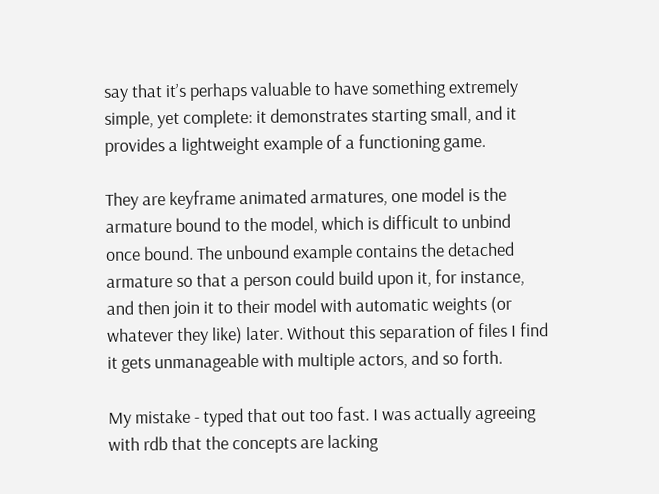say that it’s perhaps valuable to have something extremely simple, yet complete: it demonstrates starting small, and it provides a lightweight example of a functioning game.

They are keyframe animated armatures, one model is the armature bound to the model, which is difficult to unbind once bound. The unbound example contains the detached armature so that a person could build upon it, for instance, and then join it to their model with automatic weights (or whatever they like) later. Without this separation of files I find it gets unmanageable with multiple actors, and so forth.

My mistake - typed that out too fast. I was actually agreeing with rdb that the concepts are lacking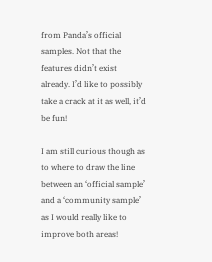from Panda’s official samples. Not that the features didn’t exist already. I’d like to possibly take a crack at it as well, it’d be fun!

I am still curious though as to where to draw the line between an ‘official sample’ and a ‘community sample’ as I would really like to improve both areas!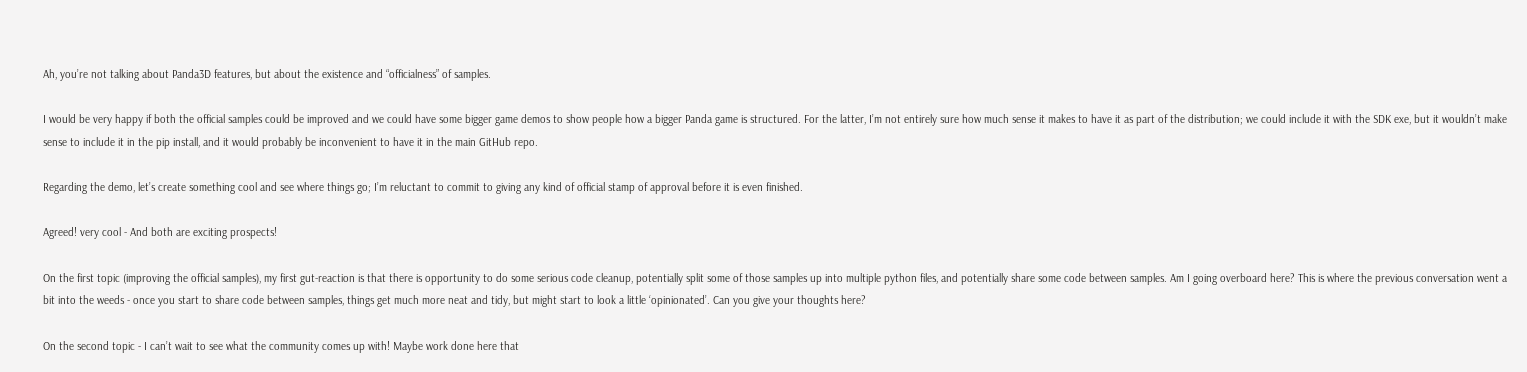Ah, you’re not talking about Panda3D features, but about the existence and “officialness” of samples.

I would be very happy if both the official samples could be improved and we could have some bigger game demos to show people how a bigger Panda game is structured. For the latter, I’m not entirely sure how much sense it makes to have it as part of the distribution; we could include it with the SDK exe, but it wouldn’t make sense to include it in the pip install, and it would probably be inconvenient to have it in the main GitHub repo.

Regarding the demo, let’s create something cool and see where things go; I’m reluctant to commit to giving any kind of official stamp of approval before it is even finished.

Agreed! very cool - And both are exciting prospects!

On the first topic (improving the official samples), my first gut-reaction is that there is opportunity to do some serious code cleanup, potentially split some of those samples up into multiple python files, and potentially share some code between samples. Am I going overboard here? This is where the previous conversation went a bit into the weeds - once you start to share code between samples, things get much more neat and tidy, but might start to look a little ‘opinionated’. Can you give your thoughts here?

On the second topic - I can’t wait to see what the community comes up with! Maybe work done here that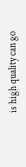is high quality can go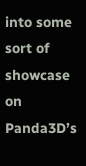into some sort of showcase on Panda3D’s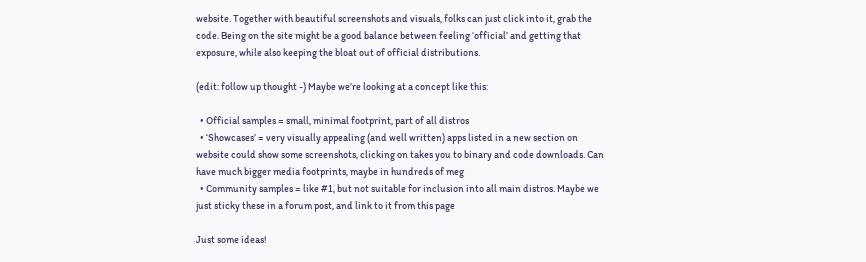website. Together with beautiful screenshots and visuals, folks can just click into it, grab the code. Being on the site might be a good balance between feeling ‘official’ and getting that exposure, while also keeping the bloat out of official distributions.

(edit: follow up thought -) Maybe we’re looking at a concept like this:

  • Official samples = small, minimal footprint, part of all distros
  • ‘Showcases’ = very visually appealing (and well written) apps listed in a new section on website could show some screenshots, clicking on takes you to binary and code downloads. Can have much bigger media footprints, maybe in hundreds of meg
  • Community samples = like #1, but not suitable for inclusion into all main distros. Maybe we just sticky these in a forum post, and link to it from this page

Just some ideas!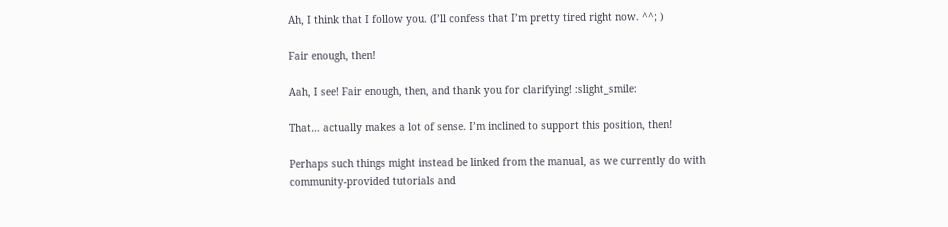Ah, I think that I follow you. (I’ll confess that I’m pretty tired right now. ^^; )

Fair enough, then!

Aah, I see! Fair enough, then, and thank you for clarifying! :slight_smile:

That… actually makes a lot of sense. I’m inclined to support this position, then!

Perhaps such things might instead be linked from the manual, as we currently do with community-provided tutorials and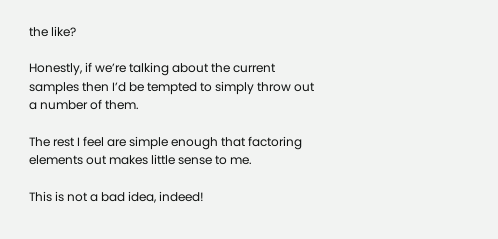the like?

Honestly, if we’re talking about the current samples then I’d be tempted to simply throw out a number of them.

The rest I feel are simple enough that factoring elements out makes little sense to me.

This is not a bad idea, indeed!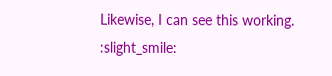Likewise, I can see this working. :slight_smile: